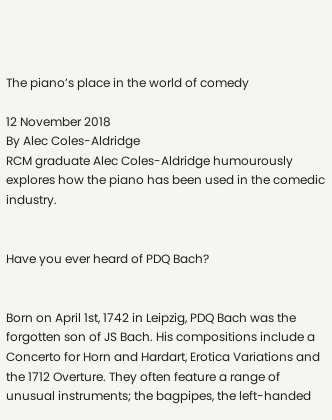The piano’s place in the world of comedy

12 November 2018
By Alec Coles-Aldridge
RCM graduate Alec Coles-Aldridge humourously explores how the piano has been used in the comedic industry.


Have you ever heard of PDQ Bach?


Born on April 1st, 1742 in Leipzig, PDQ Bach was the forgotten son of JS Bach. His compositions include a Concerto for Horn and Hardart, Erotica Variations and the 1712 Overture. They often feature a range of unusual instruments; the bagpipes, the left-handed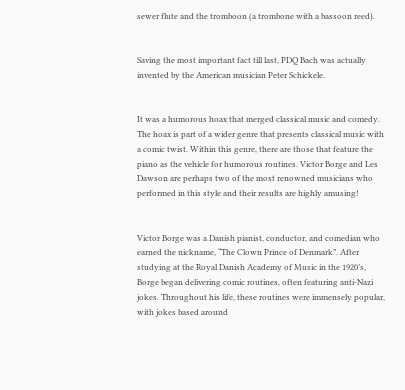sewer flute and the tromboon (a trombone with a bassoon reed).


Saving the most important fact till last, PDQ Bach was actually invented by the American musician Peter Schickele.


It was a humorous hoax that merged classical music and comedy. The hoax is part of a wider genre that presents classical music with a comic twist. Within this genre, there are those that feature the piano as the vehicle for humorous routines. Victor Borge and Les Dawson are perhaps two of the most renowned musicians who performed in this style and their results are highly amusing!


Victor Borge was a Danish pianist, conductor, and comedian who earned the nickname, “The Clown Prince of Denmark”. After studying at the Royal Danish Academy of Music in the 1920’s, Borge began delivering comic routines, often featuring anti-Nazi jokes. Throughout his life, these routines were immensely popular, with jokes based around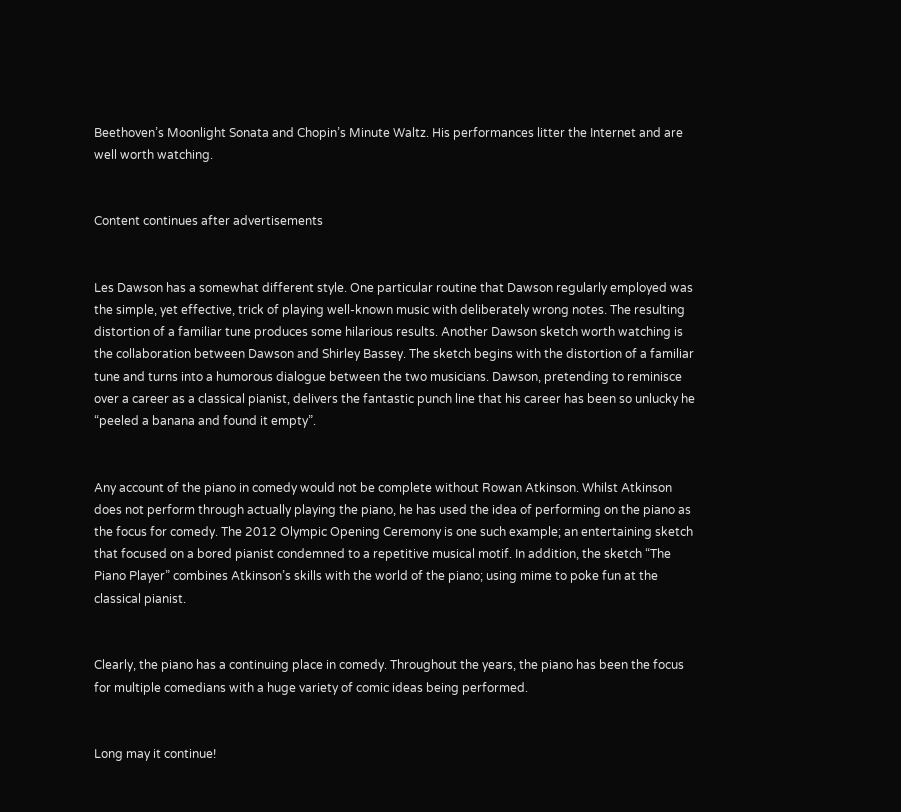Beethoven’s Moonlight Sonata and Chopin’s Minute Waltz. His performances litter the Internet and are well worth watching.


Content continues after advertisements


Les Dawson has a somewhat different style. One particular routine that Dawson regularly employed was the simple, yet effective, trick of playing well-known music with deliberately wrong notes. The resulting distortion of a familiar tune produces some hilarious results. Another Dawson sketch worth watching is the collaboration between Dawson and Shirley Bassey. The sketch begins with the distortion of a familiar tune and turns into a humorous dialogue between the two musicians. Dawson, pretending to reminisce over a career as a classical pianist, delivers the fantastic punch line that his career has been so unlucky he “peeled a banana and found it empty”.


Any account of the piano in comedy would not be complete without Rowan Atkinson. Whilst Atkinson does not perform through actually playing the piano, he has used the idea of performing on the piano as the focus for comedy. The 2012 Olympic Opening Ceremony is one such example; an entertaining sketch that focused on a bored pianist condemned to a repetitive musical motif. In addition, the sketch “The Piano Player” combines Atkinson’s skills with the world of the piano; using mime to poke fun at the classical pianist.


Clearly, the piano has a continuing place in comedy. Throughout the years, the piano has been the focus for multiple comedians with a huge variety of comic ideas being performed.


Long may it continue!